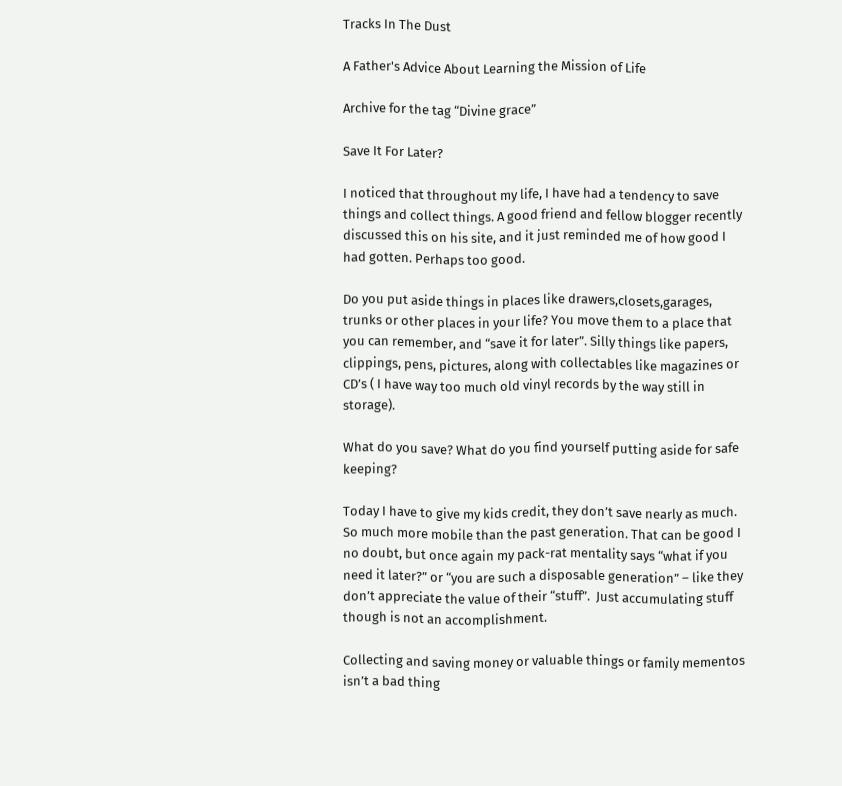Tracks In The Dust

A Father's Advice About Learning the Mission of Life

Archive for the tag “Divine grace”

Save It For Later?

I noticed that throughout my life, I have had a tendency to save things and collect things. A good friend and fellow blogger recently discussed this on his site, and it just reminded me of how good I had gotten. Perhaps too good.

Do you put aside things in places like drawers,closets,garages, trunks or other places in your life? You move them to a place that you can remember, and “save it for later”. Silly things like papers, clippings, pens, pictures, along with collectables like magazines or CD’s ( I have way too much old vinyl records by the way still in storage).

What do you save? What do you find yourself putting aside for safe keeping?

Today I have to give my kids credit, they don’t save nearly as much. So much more mobile than the past generation. That can be good I no doubt, but once again my pack-rat mentality says “what if you need it later?” or “you are such a disposable generation” – like they don’t appreciate the value of their “stuff”.  Just accumulating stuff though is not an accomplishment.

Collecting and saving money or valuable things or family mementos isn’t a bad thing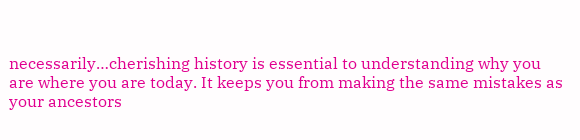necessarily…cherishing history is essential to understanding why you are where you are today. It keeps you from making the same mistakes as your ancestors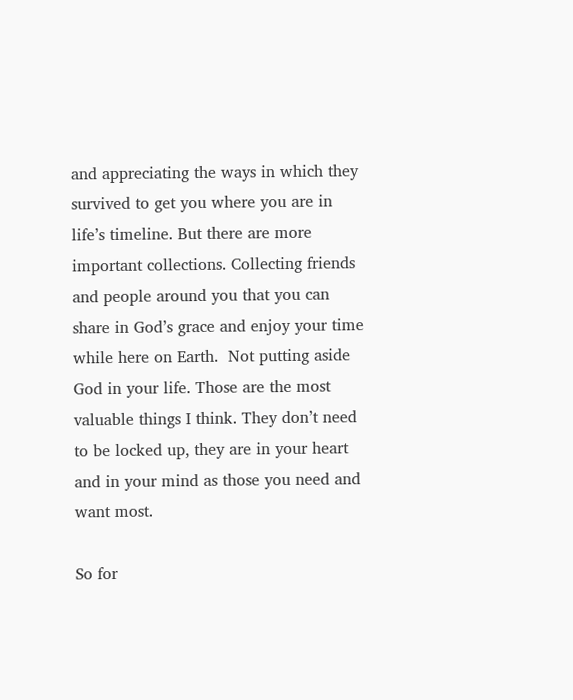and appreciating the ways in which they survived to get you where you are in life’s timeline. But there are more important collections. Collecting friends and people around you that you can share in God’s grace and enjoy your time while here on Earth.  Not putting aside God in your life. Those are the most valuable things I think. They don’t need to be locked up, they are in your heart and in your mind as those you need and want most.

So for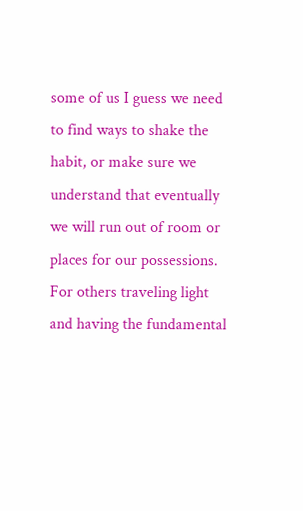some of us I guess we need to find ways to shake the habit, or make sure we understand that eventually we will run out of room or places for our possessions.  For others traveling light and having the fundamental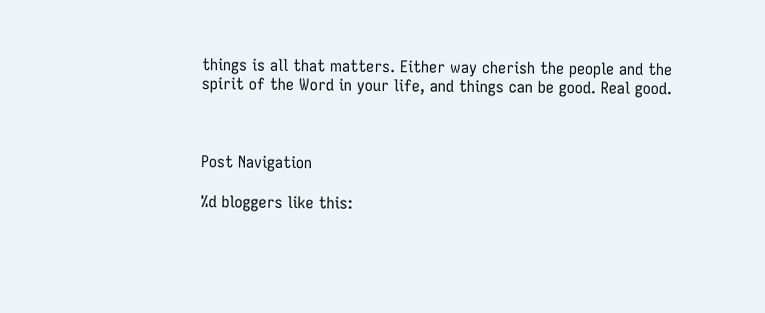things is all that matters. Either way cherish the people and the spirit of the Word in your life, and things can be good. Real good.



Post Navigation

%d bloggers like this: